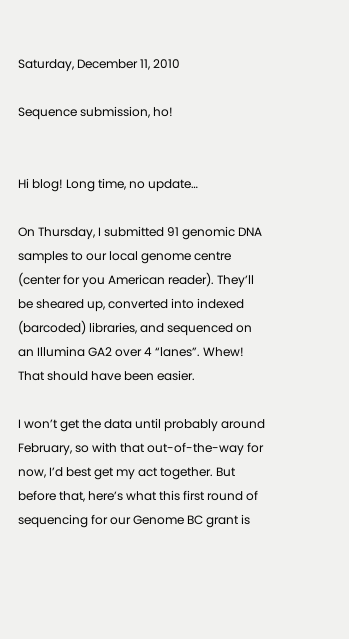Saturday, December 11, 2010

Sequence submission, ho!


Hi blog! Long time, no update…

On Thursday, I submitted 91 genomic DNA samples to our local genome centre (center for you American reader). They’ll be sheared up, converted into indexed (barcoded) libraries, and sequenced on an Illumina GA2 over 4 “lanes”. Whew! That should have been easier.

I won’t get the data until probably around February, so with that out-of-the-way for now, I’d best get my act together. But before that, here’s what this first round of sequencing for our Genome BC grant is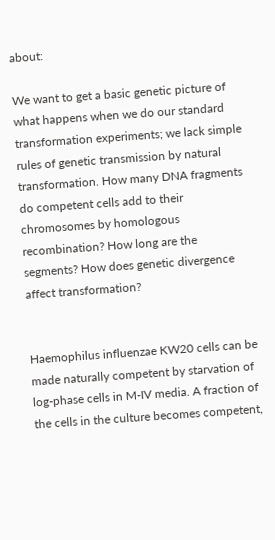about:

We want to get a basic genetic picture of what happens when we do our standard transformation experiments; we lack simple rules of genetic transmission by natural transformation. How many DNA fragments do competent cells add to their chromosomes by homologous recombination? How long are the segments? How does genetic divergence affect transformation?


Haemophilus influenzae KW20 cells can be made naturally competent by starvation of log-phase cells in M-IV media. A fraction of the cells in the culture becomes competent,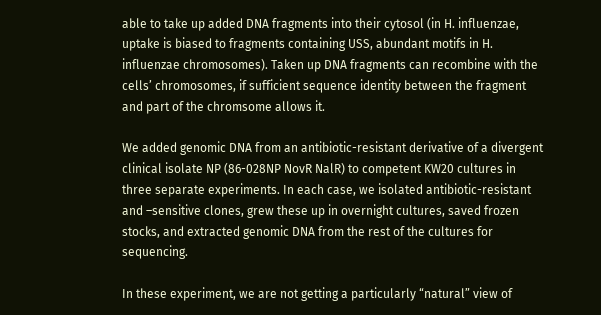able to take up added DNA fragments into their cytosol (in H. influenzae, uptake is biased to fragments containing USS, abundant motifs in H. influenzae chromosomes). Taken up DNA fragments can recombine with the cells’ chromosomes, if sufficient sequence identity between the fragment and part of the chromsome allows it.

We added genomic DNA from an antibiotic-resistant derivative of a divergent clinical isolate NP (86-028NP NovR NalR) to competent KW20 cultures in three separate experiments. In each case, we isolated antibiotic-resistant and –sensitive clones, grew these up in overnight cultures, saved frozen stocks, and extracted genomic DNA from the rest of the cultures for sequencing.

In these experiment, we are not getting a particularly “natural” view of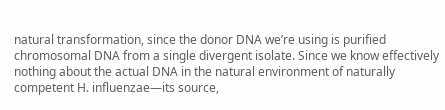natural transformation, since the donor DNA we’re using is purified chromosomal DNA from a single divergent isolate. Since we know effectively nothing about the actual DNA in the natural environment of naturally competent H. influenzae—its source,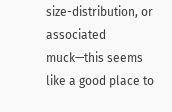size-distribution, or associated muck—this seems like a good place to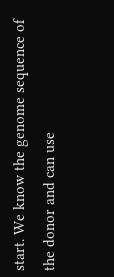start. We know the genome sequence of the donor and can use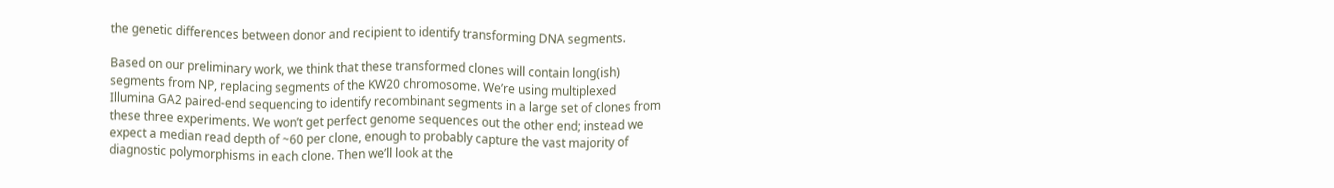the genetic differences between donor and recipient to identify transforming DNA segments.

Based on our preliminary work, we think that these transformed clones will contain long(ish) segments from NP, replacing segments of the KW20 chromosome. We’re using multiplexed Illumina GA2 paired-end sequencing to identify recombinant segments in a large set of clones from these three experiments. We won’t get perfect genome sequences out the other end; instead we expect a median read depth of ~60 per clone, enough to probably capture the vast majority of diagnostic polymorphisms in each clone. Then we’ll look at the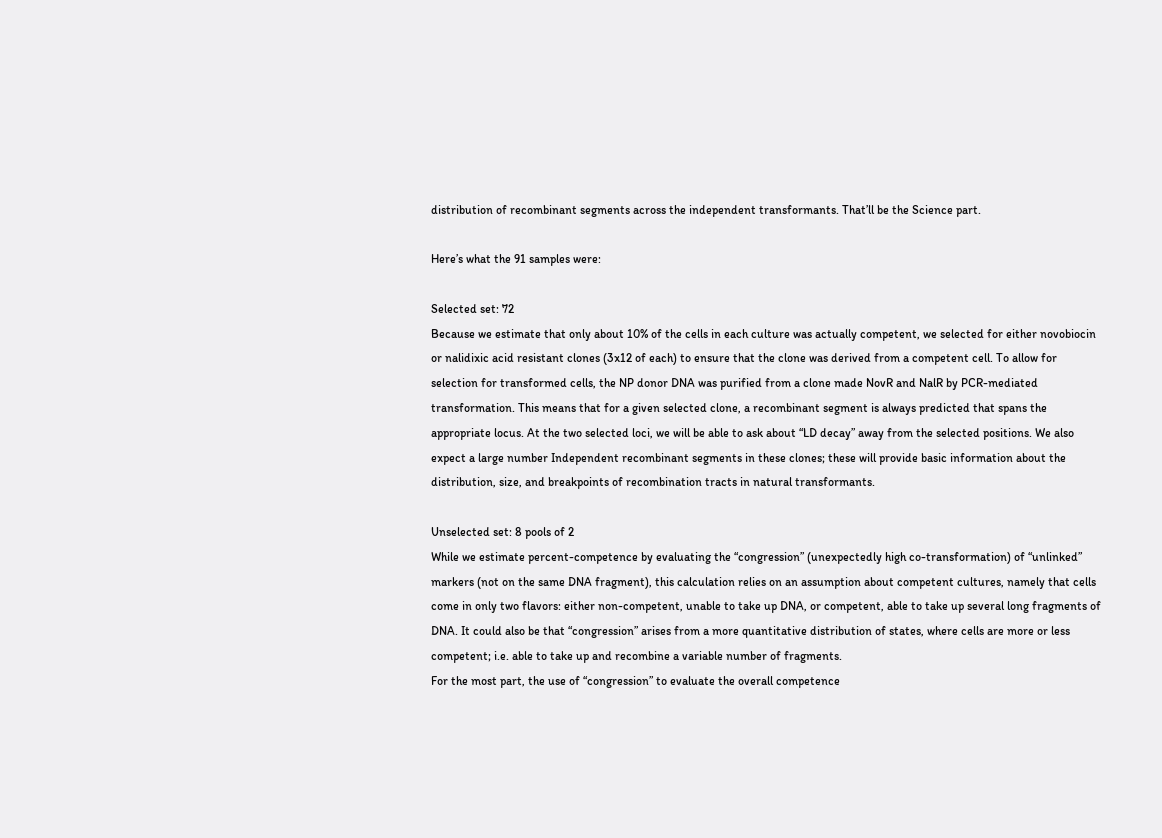distribution of recombinant segments across the independent transformants. That’ll be the Science part.

Here’s what the 91 samples were:

Selected set: 72
Because we estimate that only about 10% of the cells in each culture was actually competent, we selected for either novobiocin or nalidixic acid resistant clones (3x12 of each) to ensure that the clone was derived from a competent cell. To allow for selection for transformed cells, the NP donor DNA was purified from a clone made NovR and NalR by PCR-mediated transformation. This means that for a given selected clone, a recombinant segment is always predicted that spans the appropriate locus. At the two selected loci, we will be able to ask about “LD decay” away from the selected positions. We also expect a large number Independent recombinant segments in these clones; these will provide basic information about the distribution, size, and breakpoints of recombination tracts in natural transformants.

Unselected set: 8 pools of 2
While we estimate percent-competence by evaluating the “congression” (unexpectedly high co-transformation) of “unlinked” markers (not on the same DNA fragment), this calculation relies on an assumption about competent cultures, namely that cells come in only two flavors: either non-competent, unable to take up DNA, or competent, able to take up several long fragments of DNA. It could also be that “congression” arises from a more quantitative distribution of states, where cells are more or less competent; i.e. able to take up and recombine a variable number of fragments.
For the most part, the use of “congression” to evaluate the overall competence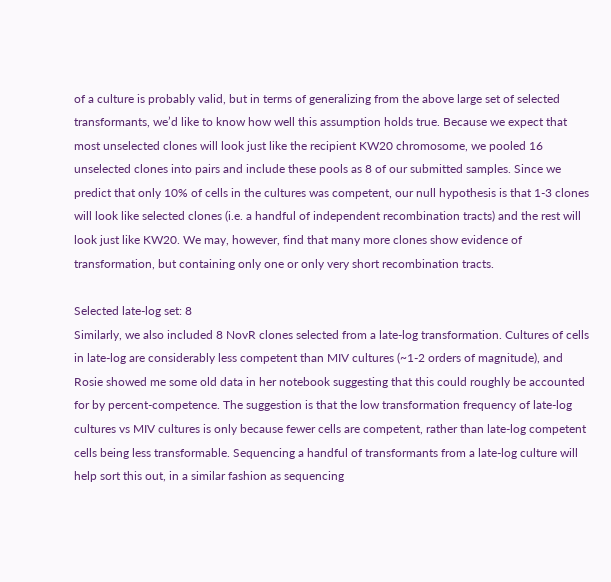of a culture is probably valid, but in terms of generalizing from the above large set of selected transformants, we’d like to know how well this assumption holds true. Because we expect that most unselected clones will look just like the recipient KW20 chromosome, we pooled 16 unselected clones into pairs and include these pools as 8 of our submitted samples. Since we predict that only 10% of cells in the cultures was competent, our null hypothesis is that 1-3 clones will look like selected clones (i.e. a handful of independent recombination tracts) and the rest will look just like KW20. We may, however, find that many more clones show evidence of transformation, but containing only one or only very short recombination tracts.

Selected late-log set: 8
Similarly, we also included 8 NovR clones selected from a late-log transformation. Cultures of cells in late-log are considerably less competent than MIV cultures (~1-2 orders of magnitude), and Rosie showed me some old data in her notebook suggesting that this could roughly be accounted for by percent-competence. The suggestion is that the low transformation frequency of late-log cultures vs MIV cultures is only because fewer cells are competent, rather than late-log competent cells being less transformable. Sequencing a handful of transformants from a late-log culture will help sort this out, in a similar fashion as sequencing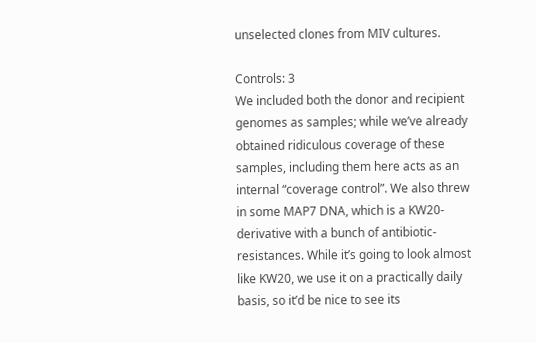unselected clones from MIV cultures.

Controls: 3
We included both the donor and recipient genomes as samples; while we’ve already obtained ridiculous coverage of these samples, including them here acts as an internal “coverage control”. We also threw in some MAP7 DNA, which is a KW20-derivative with a bunch of antibiotic-resistances. While it’s going to look almost like KW20, we use it on a practically daily basis, so it’d be nice to see its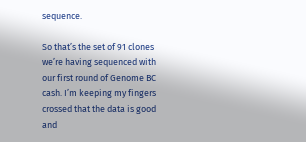sequence.

So that’s the set of 91 clones we’re having sequenced with our first round of Genome BC cash. I’m keeping my fingers crossed that the data is good and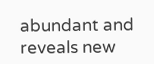abundant and reveals new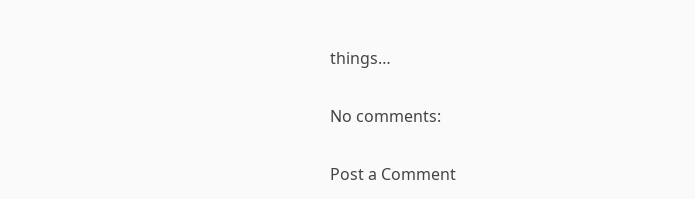things…

No comments:

Post a Comment